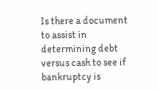Is there a document to assist in determining debt versus cash to see if bankruptcy is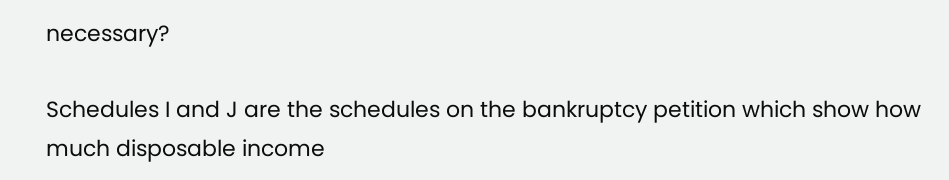necessary?

Schedules I and J are the schedules on the bankruptcy petition which show how much disposable income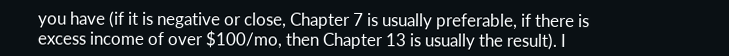you have (if it is negative or close, Chapter 7 is usually preferable, if there is excess income of over $100/mo, then Chapter 13 is usually the result). I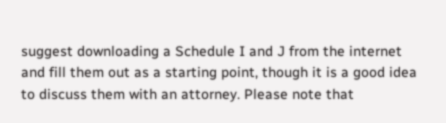suggest downloading a Schedule I and J from the internet and fill them out as a starting point, though it is a good idea to discuss them with an attorney. Please note that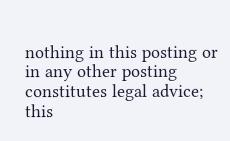nothing in this posting or in any other posting constitutes legal advice; this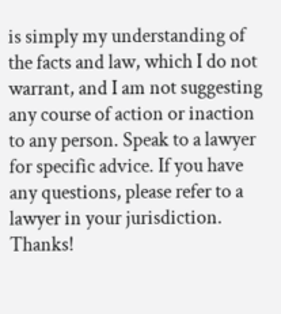is simply my understanding of the facts and law, which I do not warrant, and I am not suggesting any course of action or inaction to any person. Speak to a lawyer for specific advice. If you have any questions, please refer to a lawyer in your jurisdiction. Thanks!